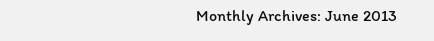Monthly Archives: June 2013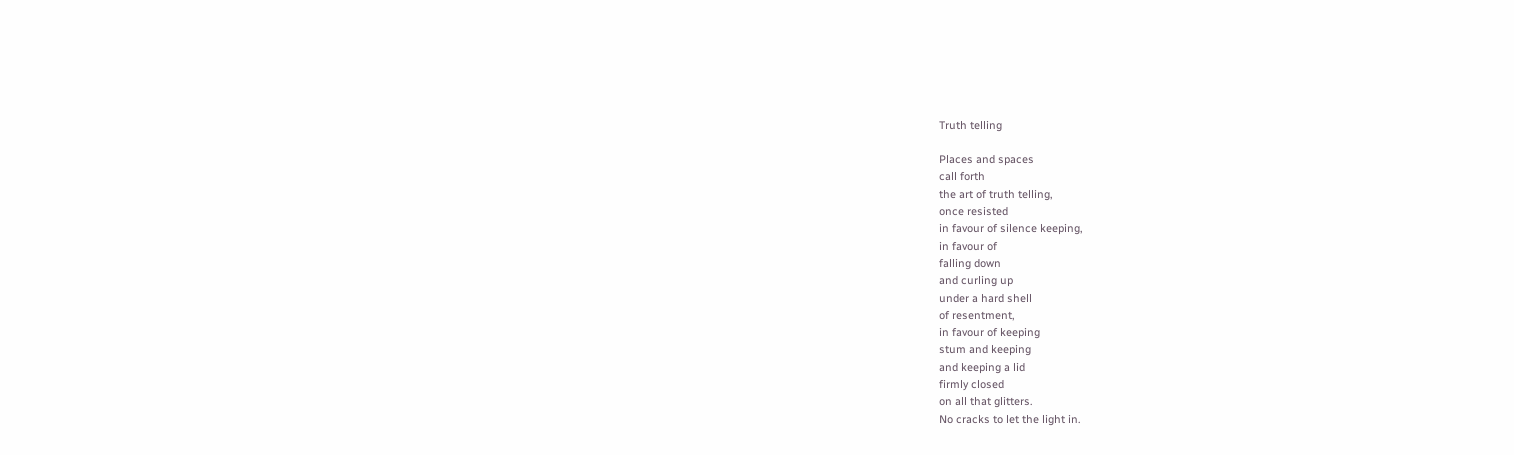Truth telling

Places and spaces
call forth
the art of truth telling,
once resisted
in favour of silence keeping,
in favour of
falling down
and curling up
under a hard shell
of resentment,
in favour of keeping
stum and keeping
and keeping a lid
firmly closed
on all that glitters.
No cracks to let the light in.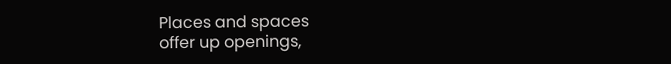Places and spaces
offer up openings,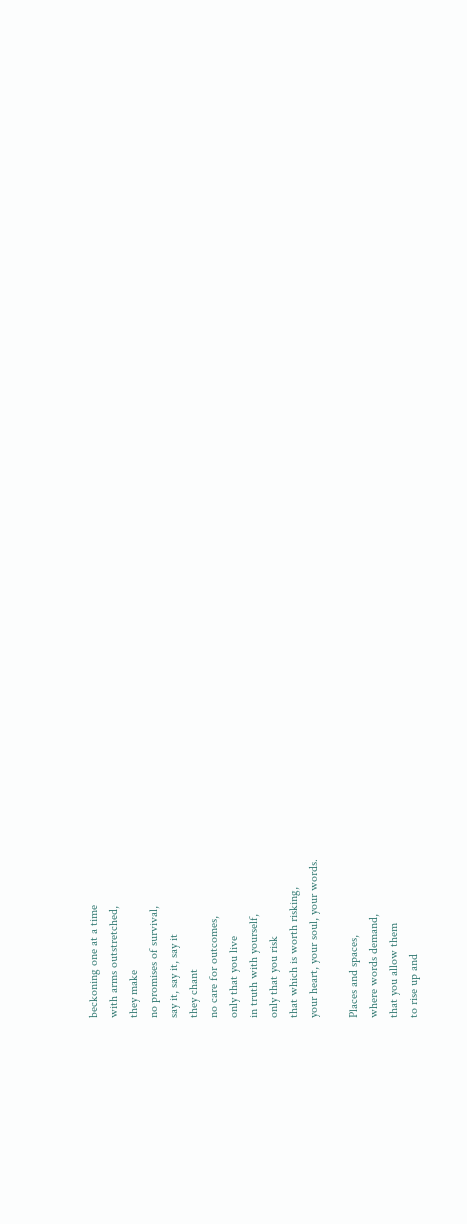beckoning one at a time
with arms outstretched,
they make
no promises of survival,
say it, say it, say it
they chant
no care for outcomes,
only that you live
in truth with yourself,
only that you risk
that which is worth risking,
your heart, your soul, your words.

Places and spaces,
where words demand,
that you allow them
to rise up and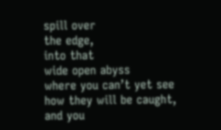spill over
the edge,
into that
wide open abyss
where you can’t yet see
how they will be caught,
and you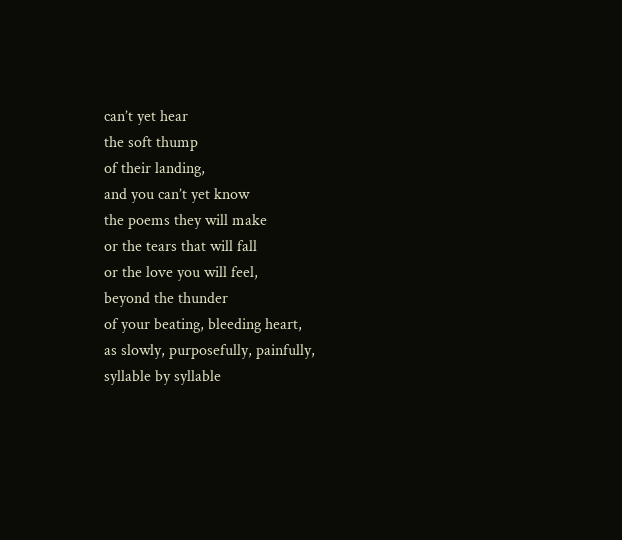can’t yet hear
the soft thump
of their landing,
and you can’t yet know
the poems they will make
or the tears that will fall
or the love you will feel,
beyond the thunder
of your beating, bleeding heart,
as slowly, purposefully, painfully,
syllable by syllable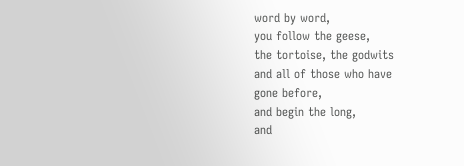word by word,
you follow the geese,
the tortoise, the godwits
and all of those who have
gone before,
and begin the long,
and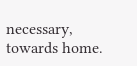necessary,
towards home.